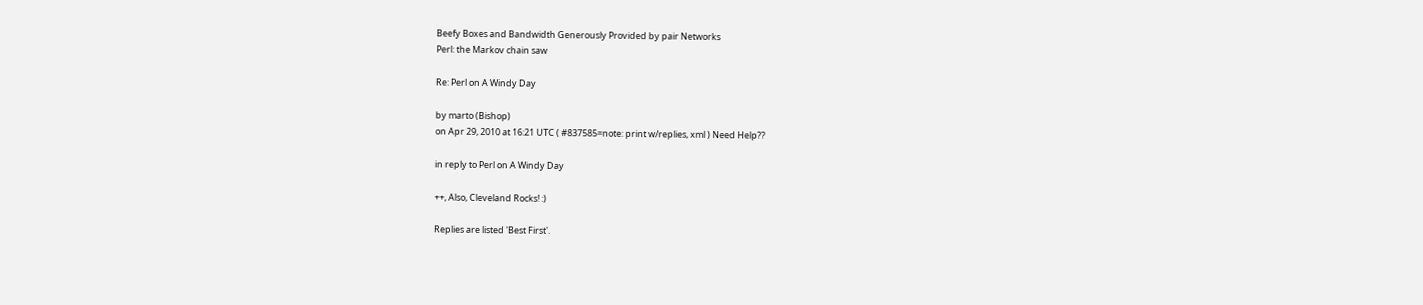Beefy Boxes and Bandwidth Generously Provided by pair Networks
Perl: the Markov chain saw

Re: Perl on A Windy Day

by marto (Bishop)
on Apr 29, 2010 at 16:21 UTC ( #837585=note: print w/replies, xml ) Need Help??

in reply to Perl on A Windy Day

++, Also, Cleveland Rocks! :)

Replies are listed 'Best First'.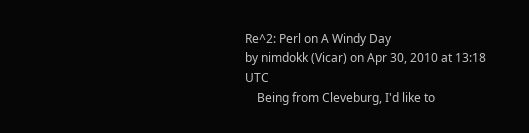Re^2: Perl on A Windy Day
by nimdokk (Vicar) on Apr 30, 2010 at 13:18 UTC
    Being from Cleveburg, I'd like to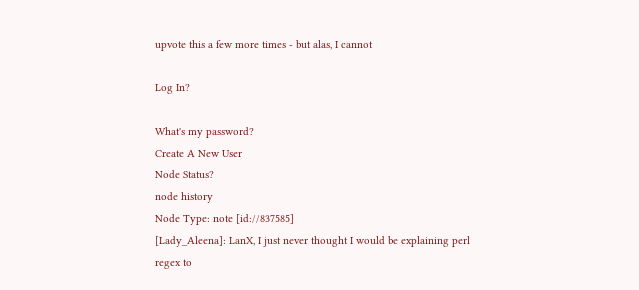upvote this a few more times - but alas, I cannot

Log In?

What's my password?
Create A New User
Node Status?
node history
Node Type: note [id://837585]
[Lady_Aleena]: LanX, I just never thought I would be explaining perl regex to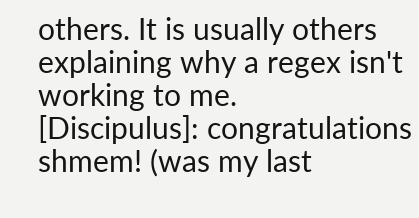others. It is usually others explaining why a regex isn't working to me.
[Discipulus]: congratulations shmem! (was my last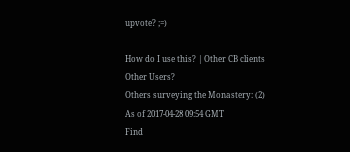upvote? ;=)

How do I use this? | Other CB clients
Other Users?
Others surveying the Monastery: (2)
As of 2017-04-28 09:54 GMT
Find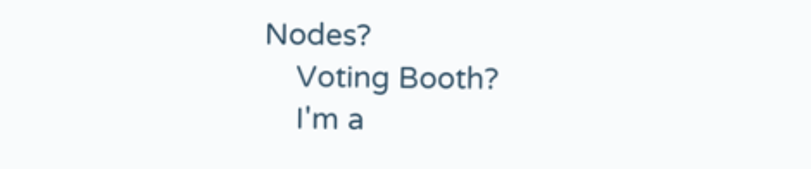Nodes?
    Voting Booth?
    I'm a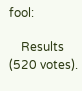fool:

    Results (520 votes).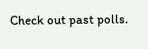Check out past polls.